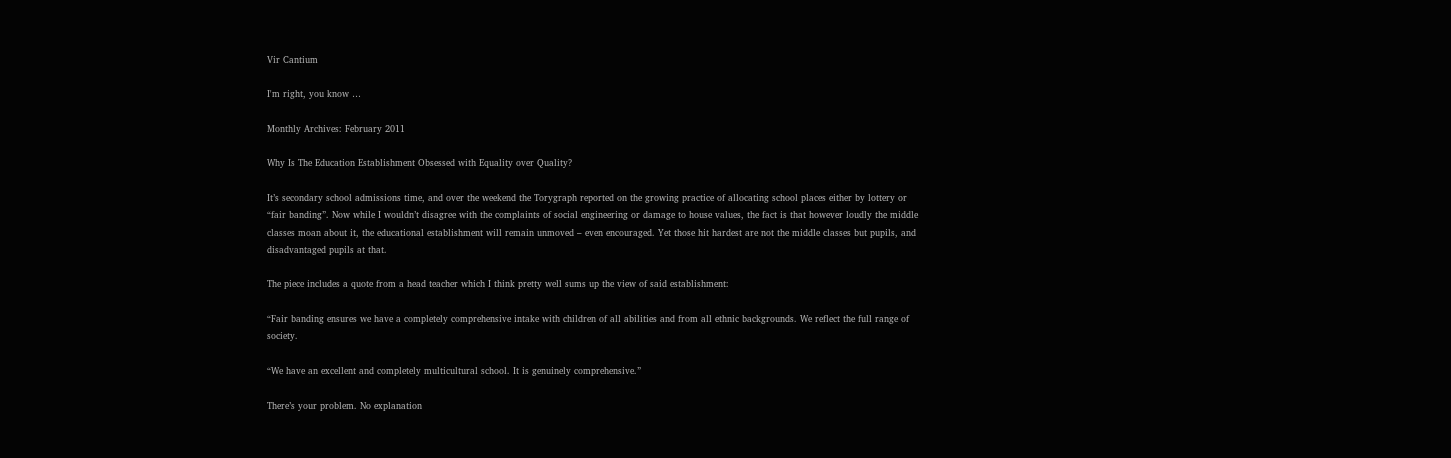Vir Cantium

I'm right, you know …

Monthly Archives: February 2011

Why Is The Education Establishment Obsessed with Equality over Quality?

It’s secondary school admissions time, and over the weekend the Torygraph reported on the growing practice of allocating school places either by lottery or “fair banding”. Now while I wouldn’t disagree with the complaints of social engineering or damage to house values, the fact is that however loudly the middle classes moan about it, the educational establishment will remain unmoved – even encouraged. Yet those hit hardest are not the middle classes but pupils, and disadvantaged pupils at that.

The piece includes a quote from a head teacher which I think pretty well sums up the view of said establishment:

“Fair banding ensures we have a completely comprehensive intake with children of all abilities and from all ethnic backgrounds. We reflect the full range of society.

“We have an excellent and completely multicultural school. It is genuinely comprehensive.”

There’s your problem. No explanation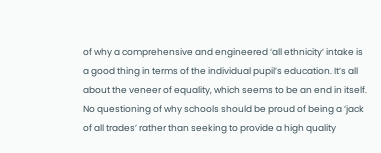of why a comprehensive and engineered ‘all ethnicity’ intake is a good thing in terms of the individual pupil’s education. It’s all about the veneer of equality, which seems to be an end in itself. No questioning of why schools should be proud of being a ‘jack of all trades’ rather than seeking to provide a high quality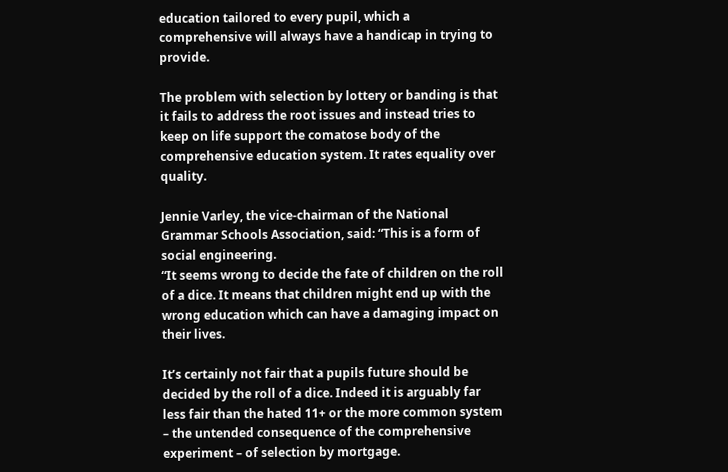education tailored to every pupil, which a comprehensive will always have a handicap in trying to provide.

The problem with selection by lottery or banding is that it fails to address the root issues and instead tries to keep on life support the comatose body of the comprehensive education system. It rates equality over quality.

Jennie Varley, the vice-chairman of the National Grammar Schools Association, said: “This is a form of social engineering.
“It seems wrong to decide the fate of children on the roll of a dice. It means that children might end up with the wrong education which can have a damaging impact on their lives.

It’s certainly not fair that a pupils future should be decided by the roll of a dice. Indeed it is arguably far less fair than the hated 11+ or the more common system – the untended consequence of the comprehensive experiment – of selection by mortgage.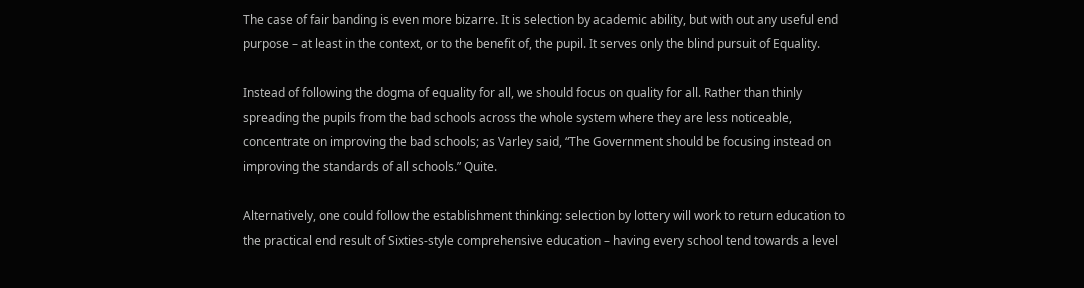The case of fair banding is even more bizarre. It is selection by academic ability, but with out any useful end purpose – at least in the context, or to the benefit of, the pupil. It serves only the blind pursuit of Equality.

Instead of following the dogma of equality for all, we should focus on quality for all. Rather than thinly spreading the pupils from the bad schools across the whole system where they are less noticeable, concentrate on improving the bad schools; as Varley said, “The Government should be focusing instead on improving the standards of all schools.” Quite.

Alternatively, one could follow the establishment thinking: selection by lottery will work to return education to the practical end result of Sixties-style comprehensive education – having every school tend towards a level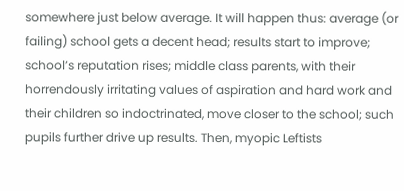somewhere just below average. It will happen thus: average (or failing) school gets a decent head; results start to improve; school’s reputation rises; middle class parents, with their horrendously irritating values of aspiration and hard work and their children so indoctrinated, move closer to the school; such pupils further drive up results. Then, myopic Leftists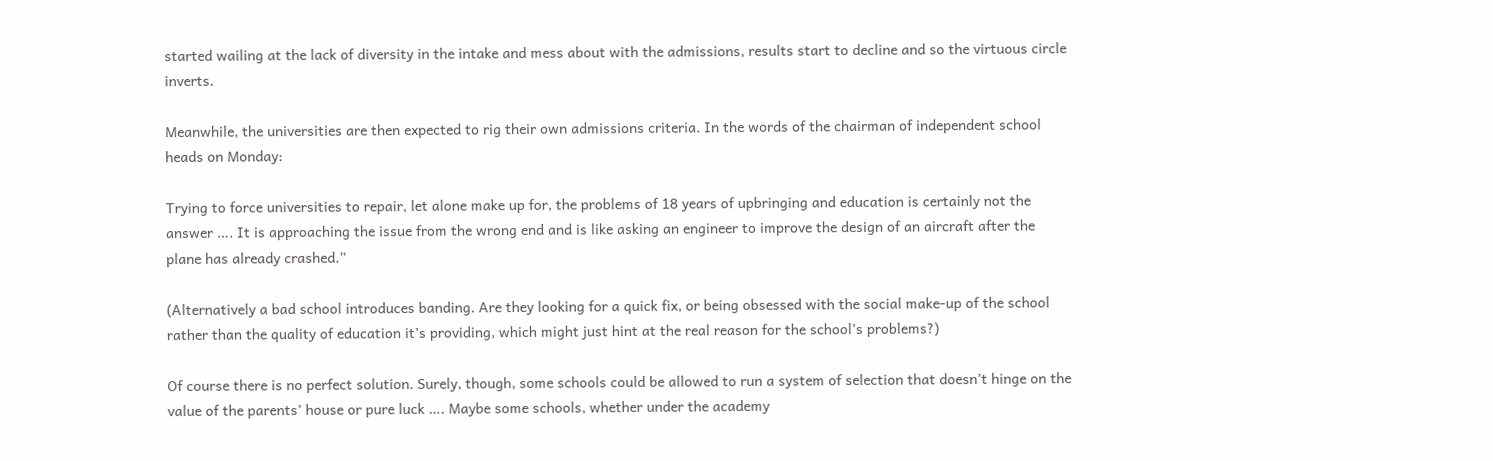started wailing at the lack of diversity in the intake and mess about with the admissions, results start to decline and so the virtuous circle inverts.

Meanwhile, the universities are then expected to rig their own admissions criteria. In the words of the chairman of independent school heads on Monday:

Trying to force universities to repair, let alone make up for, the problems of 18 years of upbringing and education is certainly not the answer …. It is approaching the issue from the wrong end and is like asking an engineer to improve the design of an aircraft after the plane has already crashed.”

(Alternatively a bad school introduces banding. Are they looking for a quick fix, or being obsessed with the social make-up of the school rather than the quality of education it’s providing, which might just hint at the real reason for the school’s problems?)

Of course there is no perfect solution. Surely, though, some schools could be allowed to run a system of selection that doesn’t hinge on the value of the parents’ house or pure luck …. Maybe some schools, whether under the academy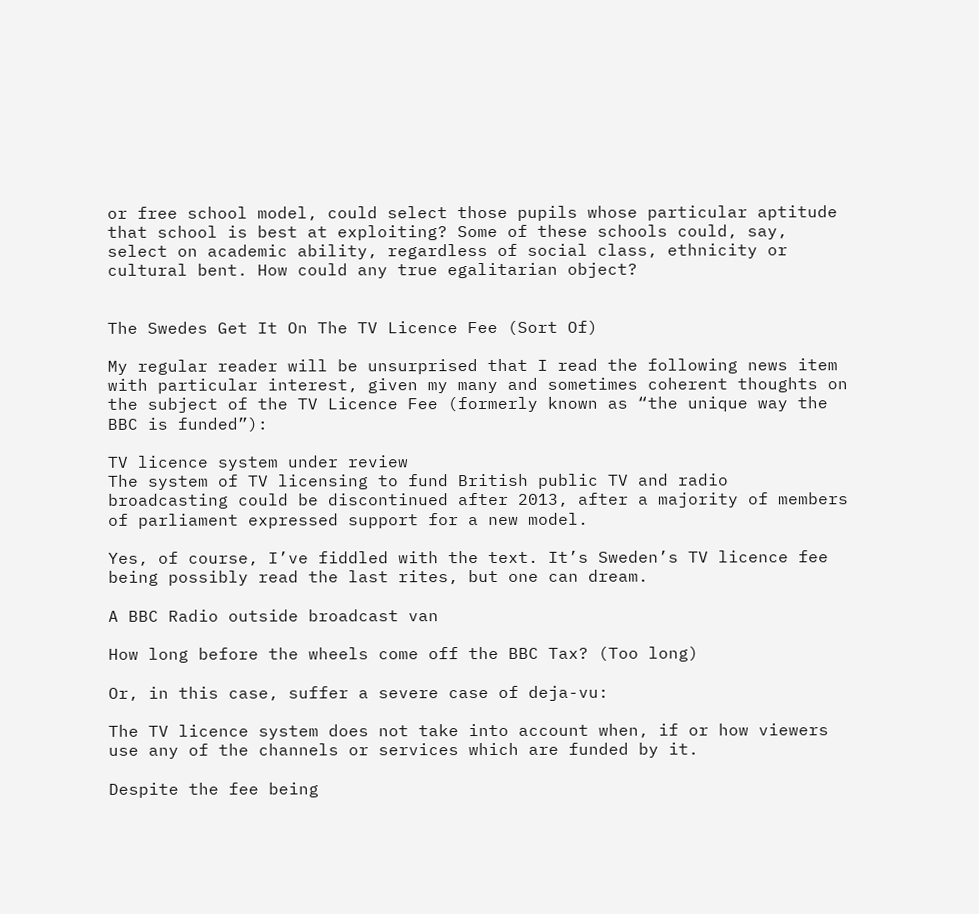or free school model, could select those pupils whose particular aptitude that school is best at exploiting? Some of these schools could, say, select on academic ability, regardless of social class, ethnicity or cultural bent. How could any true egalitarian object?


The Swedes Get It On The TV Licence Fee (Sort Of)

My regular reader will be unsurprised that I read the following news item with particular interest, given my many and sometimes coherent thoughts on the subject of the TV Licence Fee (formerly known as “the unique way the BBC is funded”):

TV licence system under review
The system of TV licensing to fund British public TV and radio broadcasting could be discontinued after 2013, after a majority of members of parliament expressed support for a new model.

Yes, of course, I’ve fiddled with the text. It’s Sweden’s TV licence fee being possibly read the last rites, but one can dream.

A BBC Radio outside broadcast van

How long before the wheels come off the BBC Tax? (Too long)

Or, in this case, suffer a severe case of deja-vu:

The TV licence system does not take into account when, if or how viewers use any of the channels or services which are funded by it.

Despite the fee being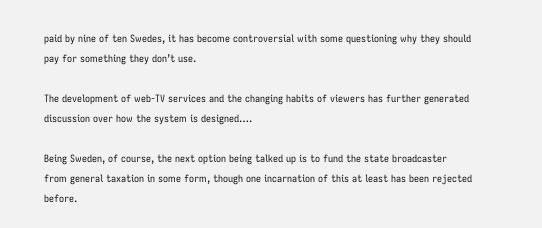paid by nine of ten Swedes, it has become controversial with some questioning why they should pay for something they don’t use.

The development of web-TV services and the changing habits of viewers has further generated discussion over how the system is designed….

Being Sweden, of course, the next option being talked up is to fund the state broadcaster from general taxation in some form, though one incarnation of this at least has been rejected before.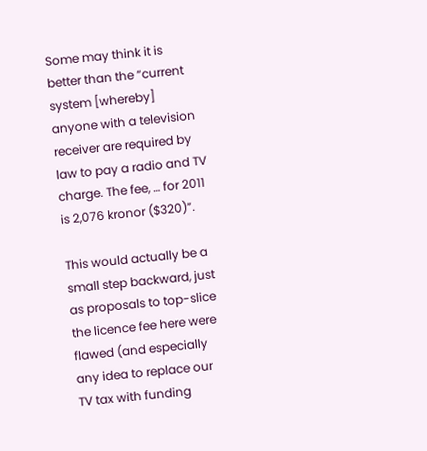Some may think it is better than the “current system [whereby] anyone with a television receiver are required by law to pay a radio and TV charge. The fee, … for 2011 is 2,076 kronor ($320)”.

This would actually be a small step backward, just as proposals to top-slice the licence fee here were flawed (and especially any idea to replace our TV tax with funding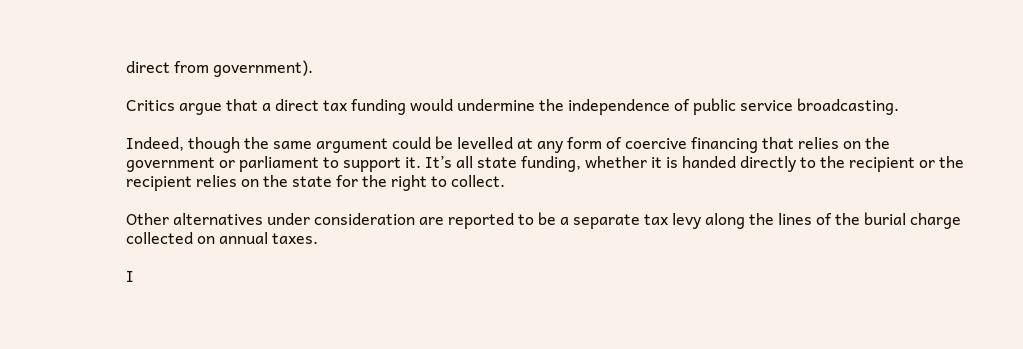direct from government).

Critics argue that a direct tax funding would undermine the independence of public service broadcasting.

Indeed, though the same argument could be levelled at any form of coercive financing that relies on the government or parliament to support it. It’s all state funding, whether it is handed directly to the recipient or the recipient relies on the state for the right to collect.

Other alternatives under consideration are reported to be a separate tax levy along the lines of the burial charge collected on annual taxes.

I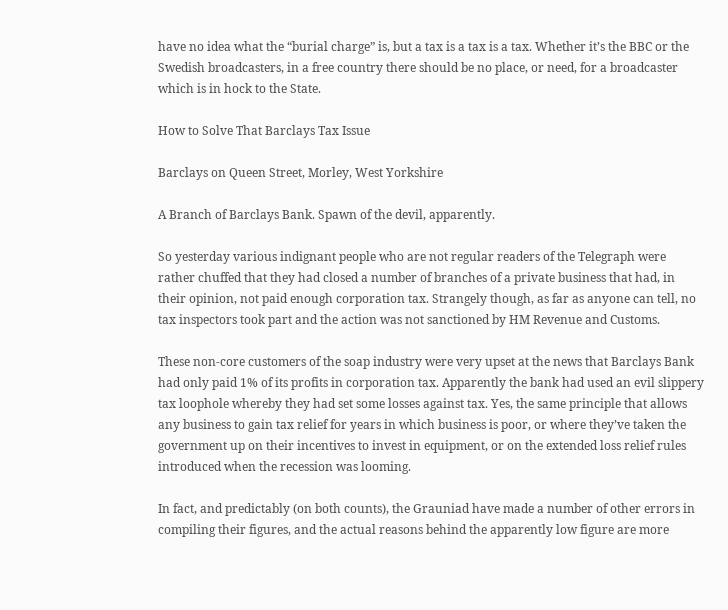have no idea what the “burial charge” is, but a tax is a tax is a tax. Whether it’s the BBC or the Swedish broadcasters, in a free country there should be no place, or need, for a broadcaster which is in hock to the State.

How to Solve That Barclays Tax Issue

Barclays on Queen Street, Morley, West Yorkshire

A Branch of Barclays Bank. Spawn of the devil, apparently.

So yesterday various indignant people who are not regular readers of the Telegraph were rather chuffed that they had closed a number of branches of a private business that had, in their opinion, not paid enough corporation tax. Strangely though, as far as anyone can tell, no tax inspectors took part and the action was not sanctioned by HM Revenue and Customs.

These non-core customers of the soap industry were very upset at the news that Barclays Bank had only paid 1% of its profits in corporation tax. Apparently the bank had used an evil slippery tax loophole whereby they had set some losses against tax. Yes, the same principle that allows any business to gain tax relief for years in which business is poor, or where they’ve taken the government up on their incentives to invest in equipment, or on the extended loss relief rules introduced when the recession was looming.

In fact, and predictably (on both counts), the Grauniad have made a number of other errors in compiling their figures, and the actual reasons behind the apparently low figure are more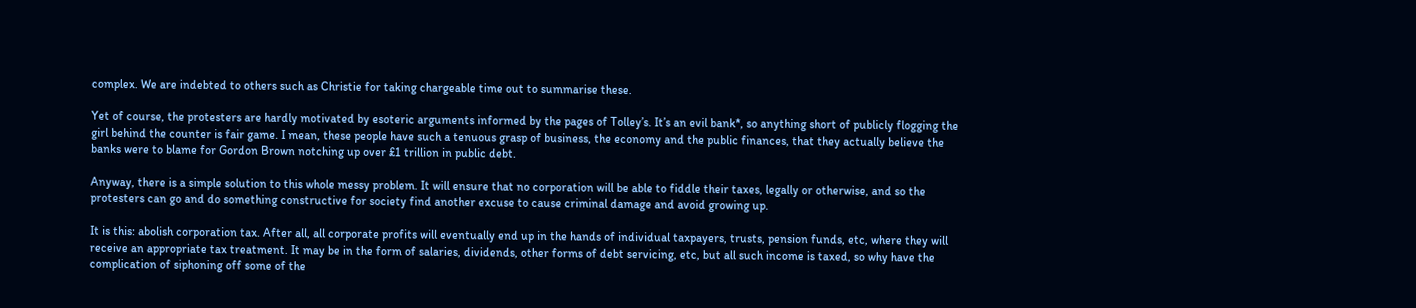complex. We are indebted to others such as Christie for taking chargeable time out to summarise these.

Yet of course, the protesters are hardly motivated by esoteric arguments informed by the pages of Tolley’s. It’s an evil bank*, so anything short of publicly flogging the girl behind the counter is fair game. I mean, these people have such a tenuous grasp of business, the economy and the public finances, that they actually believe the banks were to blame for Gordon Brown notching up over £1 trillion in public debt.

Anyway, there is a simple solution to this whole messy problem. It will ensure that no corporation will be able to fiddle their taxes, legally or otherwise, and so the protesters can go and do something constructive for society find another excuse to cause criminal damage and avoid growing up.

It is this: abolish corporation tax. After all, all corporate profits will eventually end up in the hands of individual taxpayers, trusts, pension funds, etc, where they will receive an appropriate tax treatment. It may be in the form of salaries, dividends, other forms of debt servicing, etc, but all such income is taxed, so why have the complication of siphoning off some of the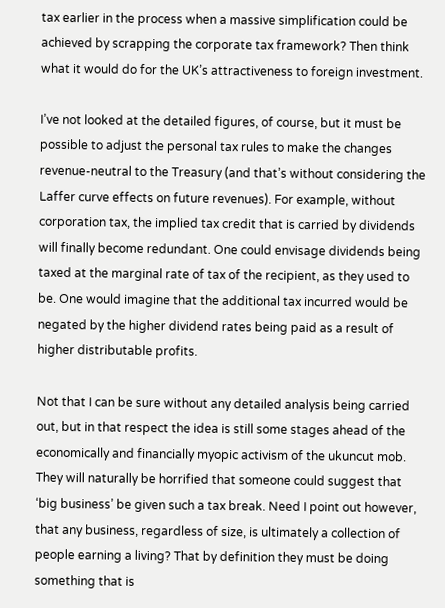tax earlier in the process when a massive simplification could be achieved by scrapping the corporate tax framework? Then think what it would do for the UK’s attractiveness to foreign investment.

I’ve not looked at the detailed figures, of course, but it must be possible to adjust the personal tax rules to make the changes revenue-neutral to the Treasury (and that’s without considering the Laffer curve effects on future revenues). For example, without corporation tax, the implied tax credit that is carried by dividends will finally become redundant. One could envisage dividends being taxed at the marginal rate of tax of the recipient, as they used to be. One would imagine that the additional tax incurred would be negated by the higher dividend rates being paid as a result of higher distributable profits.

Not that I can be sure without any detailed analysis being carried out, but in that respect the idea is still some stages ahead of the economically and financially myopic activism of the ukuncut mob. They will naturally be horrified that someone could suggest that ‘big business’ be given such a tax break. Need I point out however, that any business, regardless of size, is ultimately a collection of people earning a living? That by definition they must be doing something that is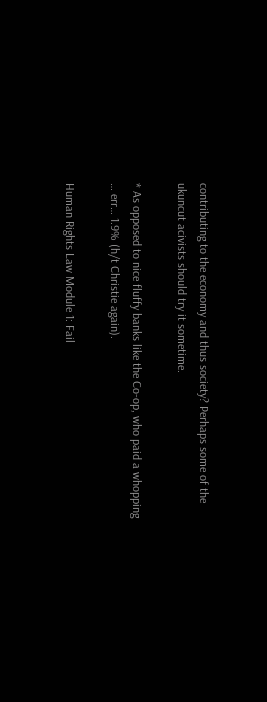contributing to the economy and thus society? Perhaps some of the ukuncut acivists should try it sometime.

* As opposed to nice fluffy banks like the Co-op, who paid a whopping … err… 1.9% (h/t Christie again).

Human Rights Law Module 1: Fail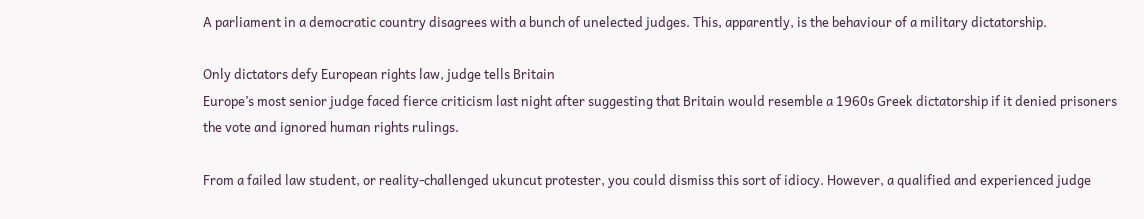A parliament in a democratic country disagrees with a bunch of unelected judges. This, apparently, is the behaviour of a military dictatorship.

Only dictators defy European rights law, judge tells Britain
Europe’s most senior judge faced fierce criticism last night after suggesting that Britain would resemble a 1960s Greek dictatorship if it denied prisoners the vote and ignored human rights rulings.

From a failed law student, or reality-challenged ukuncut protester, you could dismiss this sort of idiocy. However, a qualified and experienced judge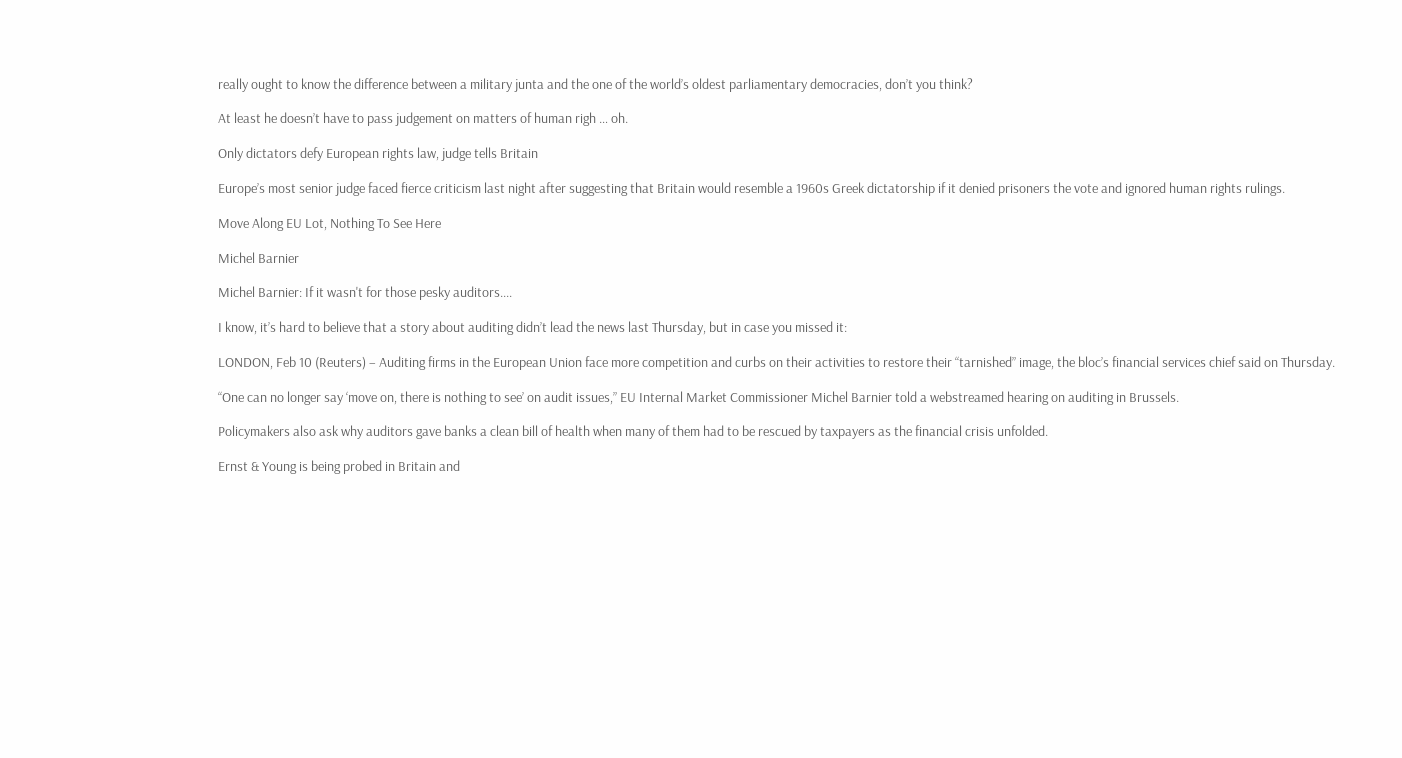really ought to know the difference between a military junta and the one of the world’s oldest parliamentary democracies, don’t you think?

At least he doesn’t have to pass judgement on matters of human righ … oh.

Only dictators defy European rights law, judge tells Britain

Europe’s most senior judge faced fierce criticism last night after suggesting that Britain would resemble a 1960s Greek dictatorship if it denied prisoners the vote and ignored human rights rulings.

Move Along EU Lot, Nothing To See Here

Michel Barnier

Michel Barnier: If it wasn't for those pesky auditors....

I know, it’s hard to believe that a story about auditing didn’t lead the news last Thursday, but in case you missed it:

LONDON, Feb 10 (Reuters) – Auditing firms in the European Union face more competition and curbs on their activities to restore their “tarnished” image, the bloc’s financial services chief said on Thursday.

“One can no longer say ‘move on, there is nothing to see’ on audit issues,” EU Internal Market Commissioner Michel Barnier told a webstreamed hearing on auditing in Brussels.

Policymakers also ask why auditors gave banks a clean bill of health when many of them had to be rescued by taxpayers as the financial crisis unfolded.

Ernst & Young is being probed in Britain and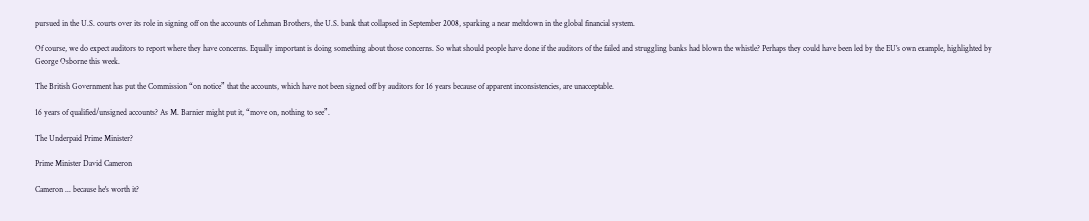pursued in the U.S. courts over its role in signing off on the accounts of Lehman Brothers, the U.S. bank that collapsed in September 2008, sparking a near meltdown in the global financial system.

Of course, we do expect auditors to report where they have concerns. Equally important is doing something about those concerns. So what should people have done if the auditors of the failed and struggling banks had blown the whistle? Perhaps they could have been led by the EU’s own example, highlighted by George Osborne this week.

The British Government has put the Commission “on notice” that the accounts, which have not been signed off by auditors for 16 years because of apparent inconsistencies, are unacceptable.

16 years of qualified/unsigned accounts? As M. Barnier might put it, “move on, nothing to see”.

The Underpaid Prime Minister?

Prime Minister David Cameron

Cameron ... because he's worth it?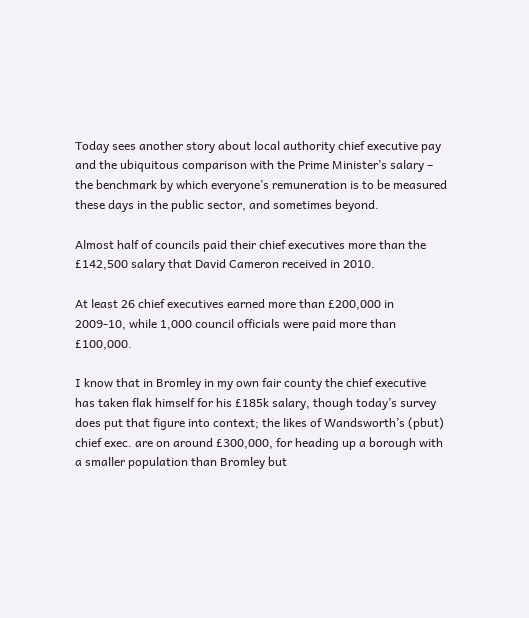Today sees another story about local authority chief executive pay and the ubiquitous comparison with the Prime Minister’s salary – the benchmark by which everyone’s remuneration is to be measured these days in the public sector, and sometimes beyond.

Almost half of councils paid their chief executives more than the £142,500 salary that David Cameron received in 2010.

At least 26 chief executives earned more than £200,000 in 2009-10, while 1,000 council officials were paid more than £100,000.

I know that in Bromley in my own fair county the chief executive has taken flak himself for his £185k salary, though today’s survey does put that figure into context; the likes of Wandsworth’s (pbut) chief exec. are on around £300,000, for heading up a borough with a smaller population than Bromley but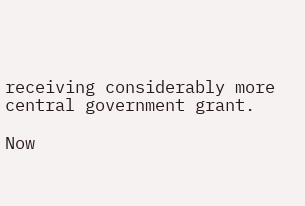receiving considerably more central government grant.

Now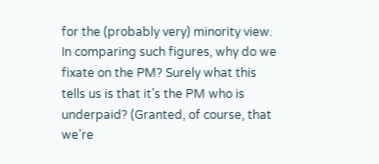for the (probably very) minority view. In comparing such figures, why do we fixate on the PM? Surely what this tells us is that it’s the PM who is underpaid? (Granted, of course, that we’re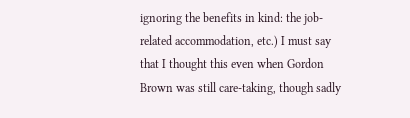ignoring the benefits in kind: the job-related accommodation, etc.) I must say that I thought this even when Gordon Brown was still care-taking, though sadly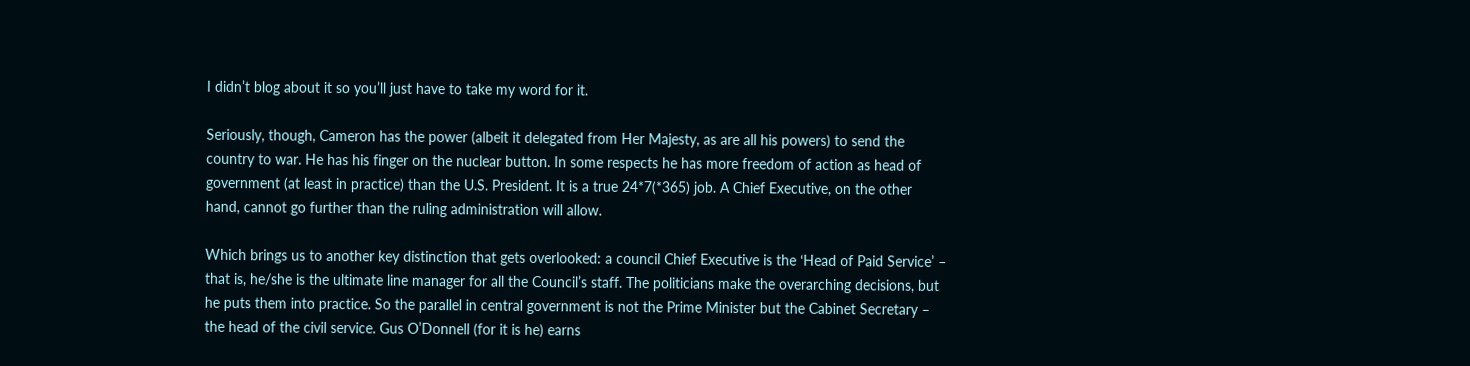I didn’t blog about it so you’ll just have to take my word for it.

Seriously, though, Cameron has the power (albeit it delegated from Her Majesty, as are all his powers) to send the country to war. He has his finger on the nuclear button. In some respects he has more freedom of action as head of government (at least in practice) than the U.S. President. It is a true 24*7(*365) job. A Chief Executive, on the other hand, cannot go further than the ruling administration will allow.

Which brings us to another key distinction that gets overlooked: a council Chief Executive is the ‘Head of Paid Service’ – that is, he/she is the ultimate line manager for all the Council’s staff. The politicians make the overarching decisions, but he puts them into practice. So the parallel in central government is not the Prime Minister but the Cabinet Secretary – the head of the civil service. Gus O’Donnell (for it is he) earns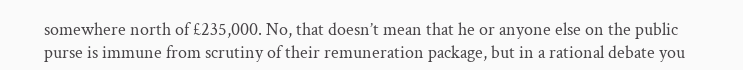somewhere north of £235,000. No, that doesn’t mean that he or anyone else on the public purse is immune from scrutiny of their remuneration package, but in a rational debate you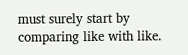must surely start by comparing like with like.